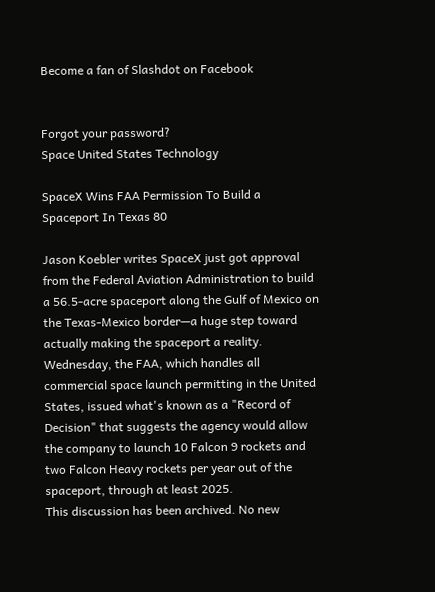Become a fan of Slashdot on Facebook


Forgot your password?
Space United States Technology

SpaceX Wins FAA Permission To Build a Spaceport In Texas 80

Jason Koebler writes SpaceX just got approval from the Federal Aviation Administration to build a 56.5-acre spaceport along the Gulf of Mexico on the Texas-Mexico border—a huge step toward actually making the spaceport a reality. Wednesday, the FAA, which handles all commercial space launch permitting in the United States, issued what's known as a "Record of Decision" that suggests the agency would allow the company to launch 10 Falcon 9 rockets and two Falcon Heavy rockets per year out of the spaceport, through at least 2025.
This discussion has been archived. No new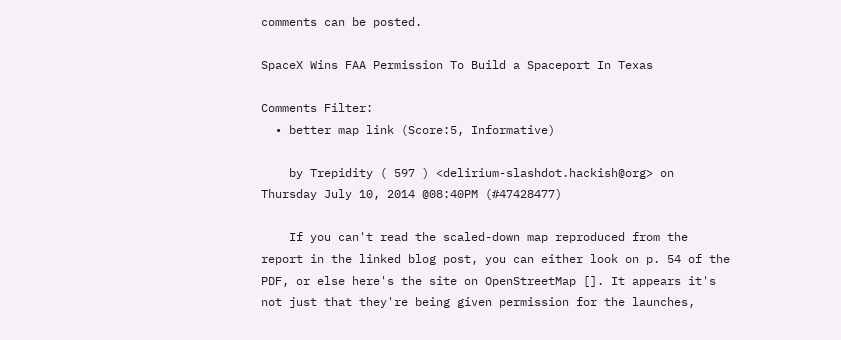comments can be posted.

SpaceX Wins FAA Permission To Build a Spaceport In Texas

Comments Filter:
  • better map link (Score:5, Informative)

    by Trepidity ( 597 ) <delirium-slashdot.hackish@org> on Thursday July 10, 2014 @08:40PM (#47428477)

    If you can't read the scaled-down map reproduced from the report in the linked blog post, you can either look on p. 54 of the PDF, or else here's the site on OpenStreetMap []. It appears it's not just that they're being given permission for the launches,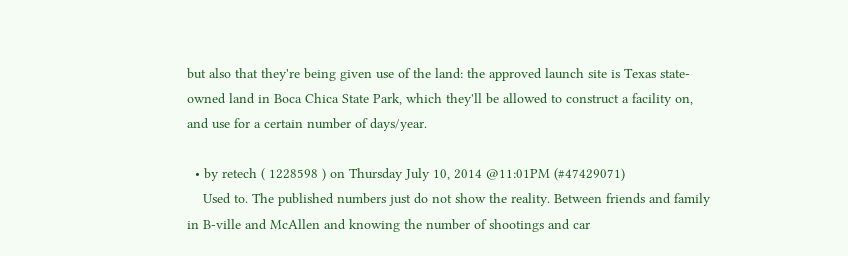but also that they're being given use of the land: the approved launch site is Texas state-owned land in Boca Chica State Park, which they'll be allowed to construct a facility on, and use for a certain number of days/year.

  • by retech ( 1228598 ) on Thursday July 10, 2014 @11:01PM (#47429071)
    Used to. The published numbers just do not show the reality. Between friends and family in B-ville and McAllen and knowing the number of shootings and car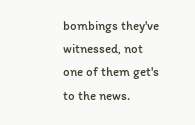bombings they've witnessed, not one of them get's to the news.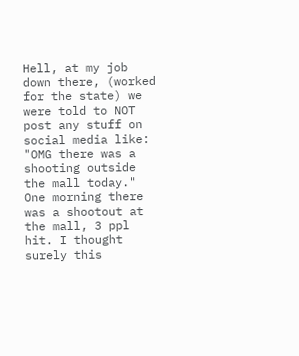Hell, at my job down there, (worked for the state) we were told to NOT post any stuff on social media like: "OMG there was a shooting outside the mall today." One morning there was a shootout at the mall, 3 ppl hit. I thought surely this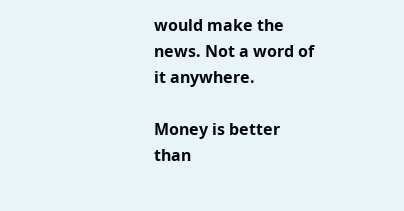would make the news. Not a word of it anywhere.

Money is better than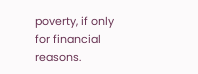poverty, if only for financial reasons.